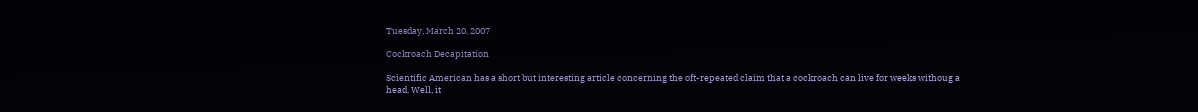Tuesday, March 20, 2007

Cockroach Decapitation

Scientific American has a short but interesting article concerning the oft-repeated claim that a cockroach can live for weeks withoug a head. Well, it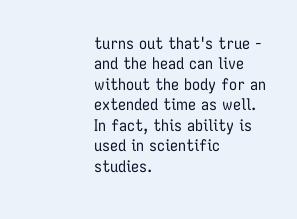turns out that's true - and the head can live without the body for an extended time as well. In fact, this ability is used in scientific studies.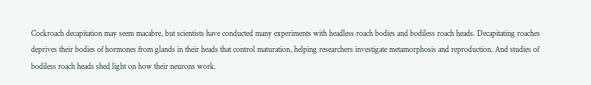Cockroach decapitation may seem macabre, but scientists have conducted many experiments with headless roach bodies and bodiless roach heads. Decapitating roaches deprives their bodies of hormones from glands in their heads that control maturation, helping researchers investigate metamorphosis and reproduction. And studies of bodiless roach heads shed light on how their neurons work.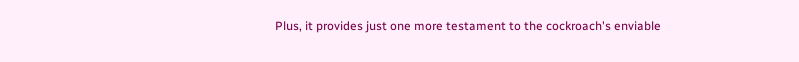Plus, it provides just one more testament to the cockroach's enviable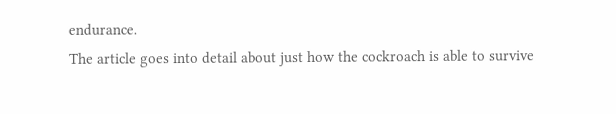endurance.
The article goes into detail about just how the cockroach is able to survive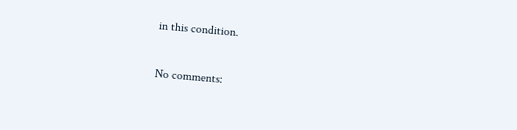in this condition.

No comments: